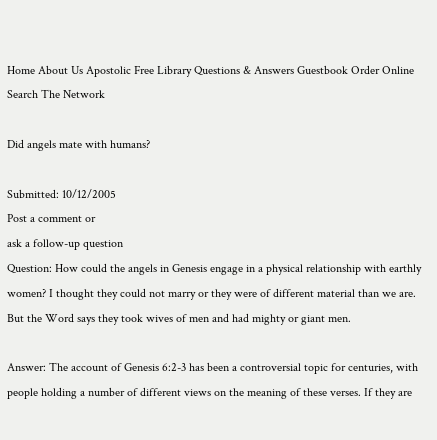Home About Us Apostolic Free Library Questions & Answers Guestbook Order Online Search The Network

Did angels mate with humans?

Submitted: 10/12/2005
Post a comment or
ask a follow-up question
Question: How could the angels in Genesis engage in a physical relationship with earthly women? I thought they could not marry or they were of different material than we are. But the Word says they took wives of men and had mighty or giant men.

Answer: The account of Genesis 6:2-3 has been a controversial topic for centuries, with people holding a number of different views on the meaning of these verses. If they are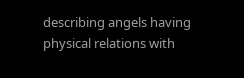describing angels having physical relations with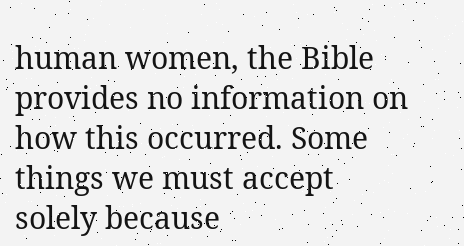human women, the Bible provides no information on how this occurred. Some things we must accept solely because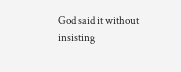God said it without insisting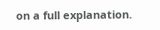on a full explanation.